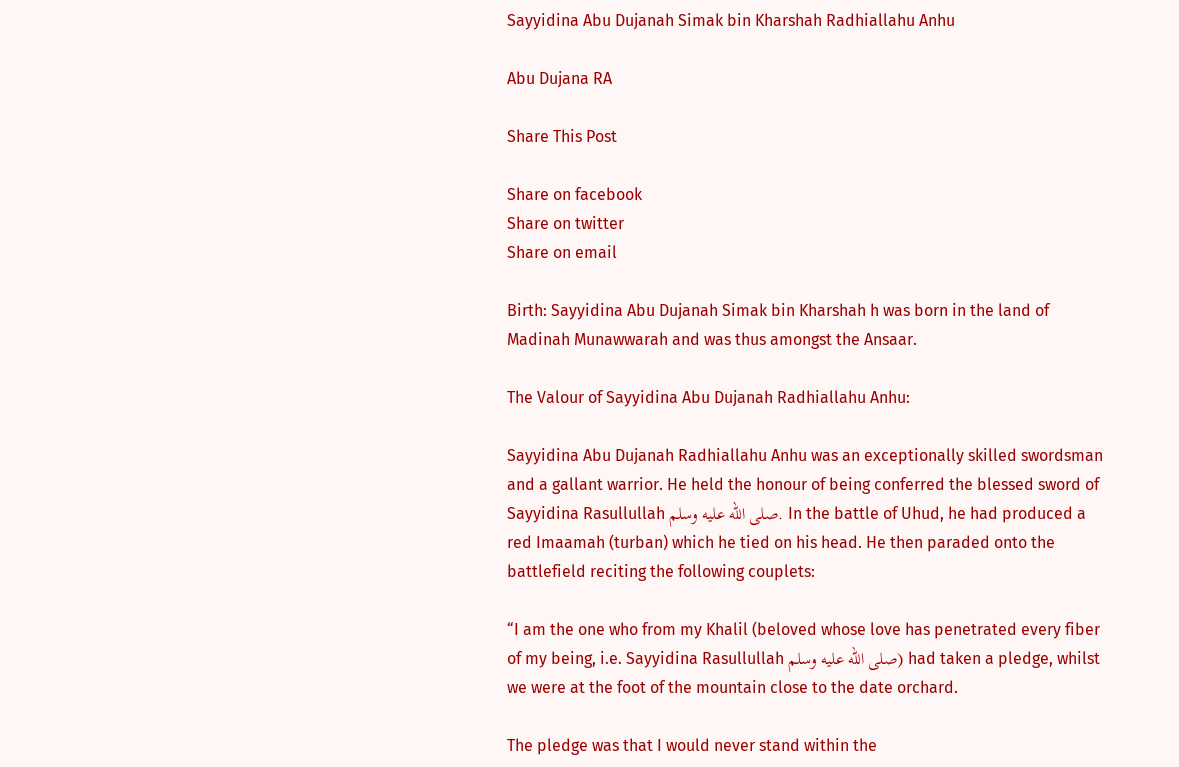Sayyidina Abu Dujanah Simak bin Kharshah Radhiallahu Anhu

Abu Dujana RA

Share This Post

Share on facebook
Share on twitter
Share on email

Birth: Sayyidina Abu Dujanah Simak bin Kharshah h was born in the land of Madinah Munawwarah and was thus amongst the Ansaar.

The Valour of Sayyidina Abu Dujanah Radhiallahu Anhu:

Sayyidina Abu Dujanah Radhiallahu Anhu was an exceptionally skilled swordsman and a gallant warrior. He held the honour of being conferred the blessed sword of Sayyidina Rasullullah صلى الله عليه وسلم. In the battle of Uhud, he had produced a red Imaamah (turban) which he tied on his head. He then paraded onto the battlefield reciting the following couplets:

“I am the one who from my Khalil (beloved whose love has penetrated every fiber of my being, i.e. Sayyidina Rasullullah صلى الله عليه وسلم) had taken a pledge, whilst we were at the foot of the mountain close to the date orchard.

The pledge was that I would never stand within the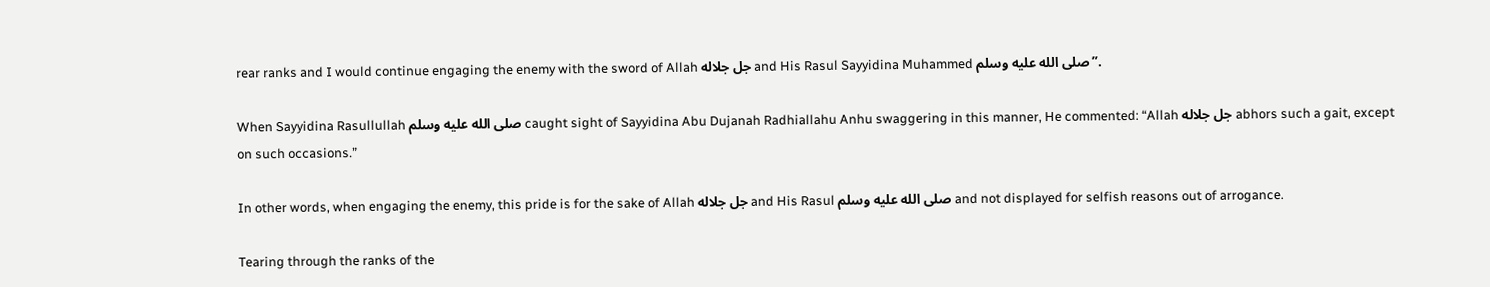rear ranks and I would continue engaging the enemy with the sword of Allah جل جلاله and His Rasul Sayyidina Muhammed صلى الله عليه وسلم”.

When Sayyidina Rasullullah صلى الله عليه وسلم caught sight of Sayyidina Abu Dujanah Radhiallahu Anhu swaggering in this manner, He commented: “Allah جل جلاله abhors such a gait, except on such occasions.”

In other words, when engaging the enemy, this pride is for the sake of Allah جل جلاله and His Rasul صلى الله عليه وسلم and not displayed for selfish reasons out of arrogance.

Tearing through the ranks of the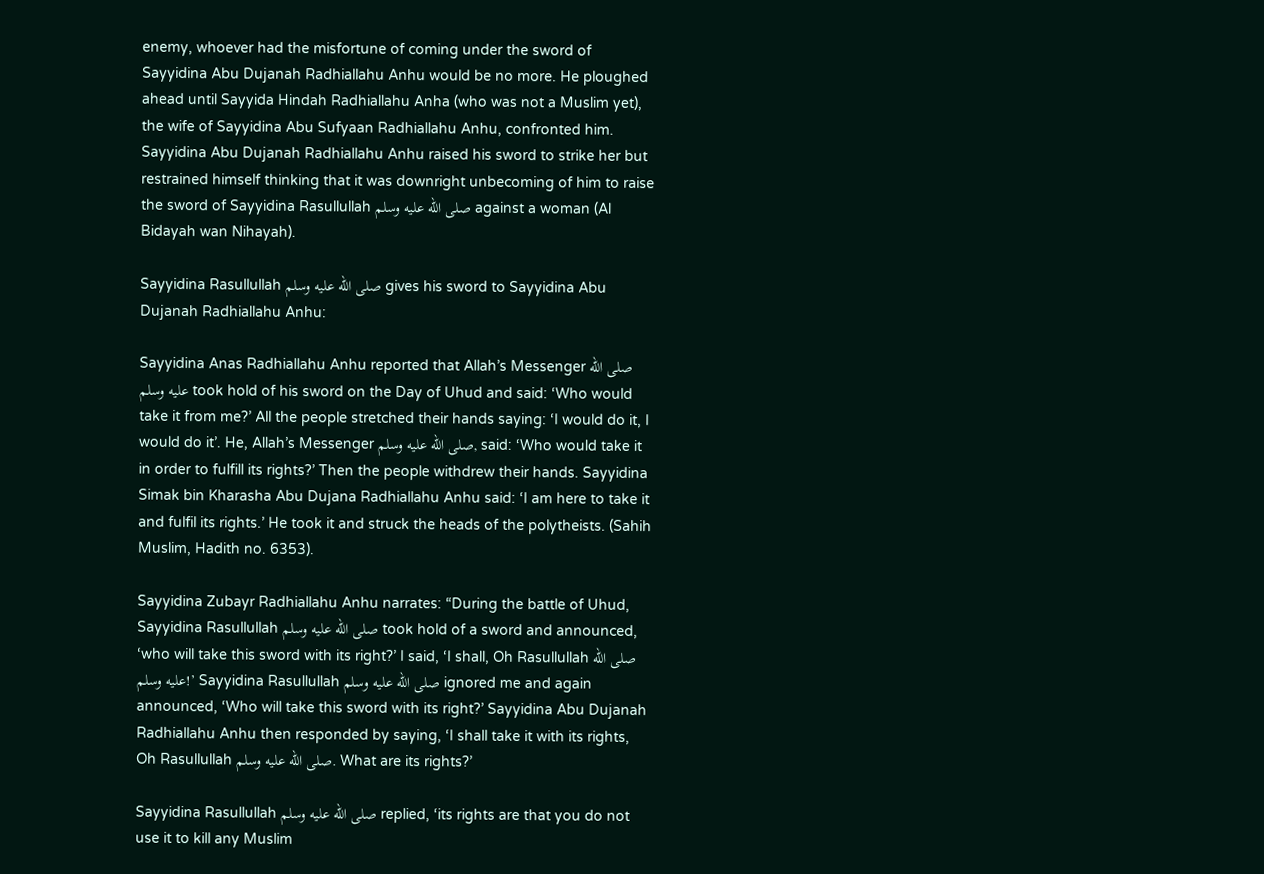enemy, whoever had the misfortune of coming under the sword of Sayyidina Abu Dujanah Radhiallahu Anhu would be no more. He ploughed ahead until Sayyida Hindah Radhiallahu Anha (who was not a Muslim yet), the wife of Sayyidina Abu Sufyaan Radhiallahu Anhu, confronted him. Sayyidina Abu Dujanah Radhiallahu Anhu raised his sword to strike her but restrained himself thinking that it was downright unbecoming of him to raise the sword of Sayyidina Rasullullah صلى الله عليه وسلم against a woman (Al Bidayah wan Nihayah).

Sayyidina Rasullullah صلى الله عليه وسلم gives his sword to Sayyidina Abu Dujanah Radhiallahu Anhu:

Sayyidina Anas Radhiallahu Anhu reported that Allah’s Messenger صلى الله عليه وسلم took hold of his sword on the Day of Uhud and said: ‘Who would take it from me?’ All the people stretched their hands saying: ‘I would do it, I would do it’. He, Allah’s Messenger صلى الله عليه وسلم, said: ‘Who would take it in order to fulfill its rights?’ Then the people withdrew their hands. Sayyidina Simak bin Kharasha Abu Dujana Radhiallahu Anhu said: ‘I am here to take it and fulfil its rights.’ He took it and struck the heads of the polytheists. (Sahih Muslim, Hadith no. 6353).

Sayyidina Zubayr Radhiallahu Anhu narrates: “During the battle of Uhud, Sayyidina Rasullullah صلى الله عليه وسلم took hold of a sword and announced, ‘who will take this sword with its right?’ I said, ‘I shall, Oh Rasullullah صلى الله عليه وسلم!’ Sayyidina Rasullullah صلى الله عليه وسلم ignored me and again announced, ‘Who will take this sword with its right?’ Sayyidina Abu Dujanah Radhiallahu Anhu then responded by saying, ‘I shall take it with its rights, Oh Rasullullah صلى الله عليه وسلم. What are its rights?’

Sayyidina Rasullullah صلى الله عليه وسلم replied, ‘its rights are that you do not use it to kill any Muslim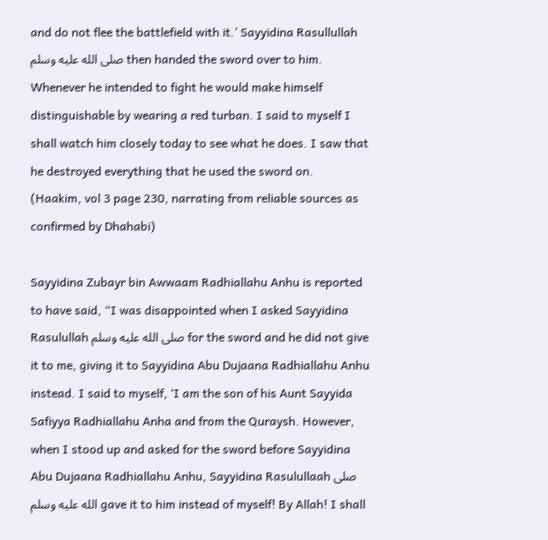and do not flee the battlefield with it.’ Sayyidina Rasullullah صلى الله عليه وسلم then handed the sword over to him. Whenever he intended to fight he would make himself distinguishable by wearing a red turban. I said to myself I shall watch him closely today to see what he does. I saw that he destroyed everything that he used the sword on.
(Haakim, vol 3 page 230, narrating from reliable sources as confirmed by Dhahabi)

Sayyidina Zubayr bin Awwaam Radhiallahu Anhu is reported to have said, “I was disappointed when I asked Sayyidina Rasulullah صلى الله عليه وسلم for the sword and he did not give it to me, giving it to Sayyidina Abu Dujaana Radhiallahu Anhu instead. I said to myself, ‘I am the son of his Aunt Sayyida Safiyya Radhiallahu Anha and from the Quraysh. However, when I stood up and asked for the sword before Sayyidina Abu Dujaana Radhiallahu Anhu, Sayyidina Rasulullaah صلى الله عليه وسلم gave it to him instead of myself! By Allah! I shall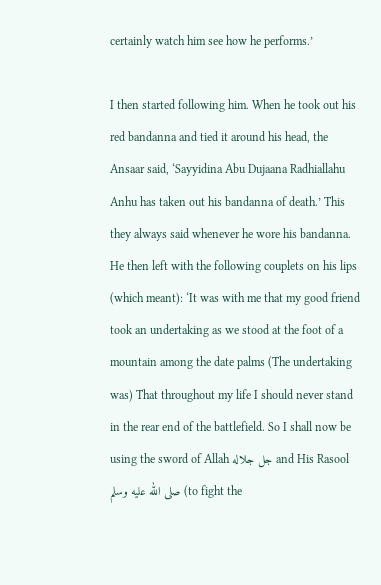certainly watch him see how he performs.’

I then started following him. When he took out his red bandanna and tied it around his head, the Ansaar said, ‘Sayyidina Abu Dujaana Radhiallahu Anhu has taken out his bandanna of death.’ This they always said whenever he wore his bandanna. He then left with the following couplets on his lips (which meant): ‘It was with me that my good friend took an undertaking as we stood at the foot of a mountain among the date palms (The undertaking was) That throughout my life I should never stand in the rear end of the battlefield. So I shall now be using the sword of Allah جل جلاله and His Rasool صلى الله عليه وسلم (to fight the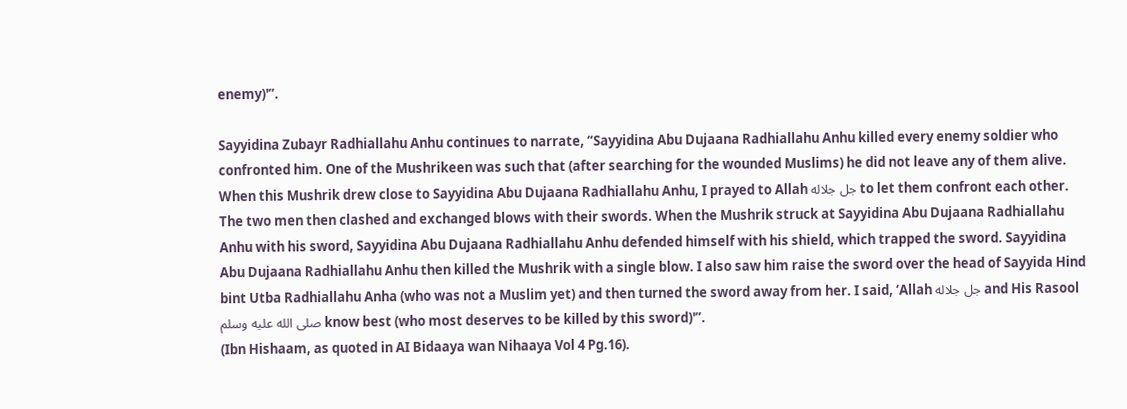enemy)'”.

Sayyidina Zubayr Radhiallahu Anhu continues to narrate, “Sayyidina Abu Dujaana Radhiallahu Anhu killed every enemy soldier who confronted him. One of the Mushrikeen was such that (after searching for the wounded Muslims) he did not leave any of them alive. When this Mushrik drew close to Sayyidina Abu Dujaana Radhiallahu Anhu, I prayed to Allah جل جلاله to let them confront each other. The two men then clashed and exchanged blows with their swords. When the Mushrik struck at Sayyidina Abu Dujaana Radhiallahu Anhu with his sword, Sayyidina Abu Dujaana Radhiallahu Anhu defended himself with his shield, which trapped the sword. Sayyidina Abu Dujaana Radhiallahu Anhu then killed the Mushrik with a single blow. I also saw him raise the sword over the head of Sayyida Hind bint Utba Radhiallahu Anha (who was not a Muslim yet) and then turned the sword away from her. I said, ‘Allah جل جلاله and His Rasool صلى الله عليه وسلم know best (who most deserves to be killed by this sword)'”.
(Ibn Hishaam, as quoted in AI Bidaaya wan Nihaaya Vol 4 Pg.16).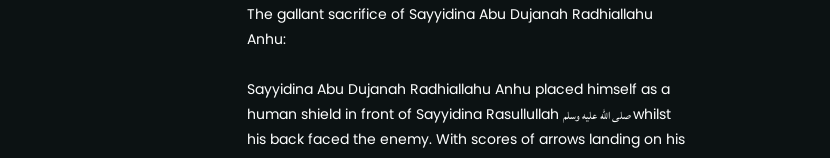The gallant sacrifice of Sayyidina Abu Dujanah Radhiallahu Anhu:

Sayyidina Abu Dujanah Radhiallahu Anhu placed himself as a human shield in front of Sayyidina Rasullullah صلى الله عليه وسلم whilst his back faced the enemy. With scores of arrows landing on his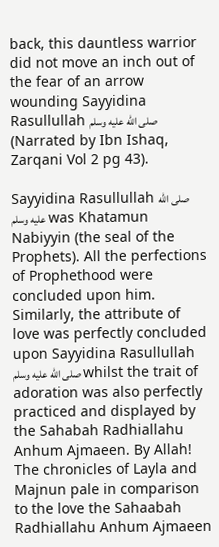back, this dauntless warrior did not move an inch out of the fear of an arrow wounding Sayyidina Rasullullah صلى الله عليه وسلم (Narrated by Ibn Ishaq, Zarqani Vol 2 pg 43).

Sayyidina Rasullullah صلى الله عليه وسلم was Khatamun Nabiyyin (the seal of the Prophets). All the perfections of Prophethood were concluded upon him. Similarly, the attribute of love was perfectly concluded upon Sayyidina Rasullullah صلى الله عليه وسلم whilst the trait of adoration was also perfectly practiced and displayed by the Sahabah Radhiallahu Anhum Ajmaeen. By Allah! The chronicles of Layla and Majnun pale in comparison to the love the Sahaabah Radhiallahu Anhum Ajmaeen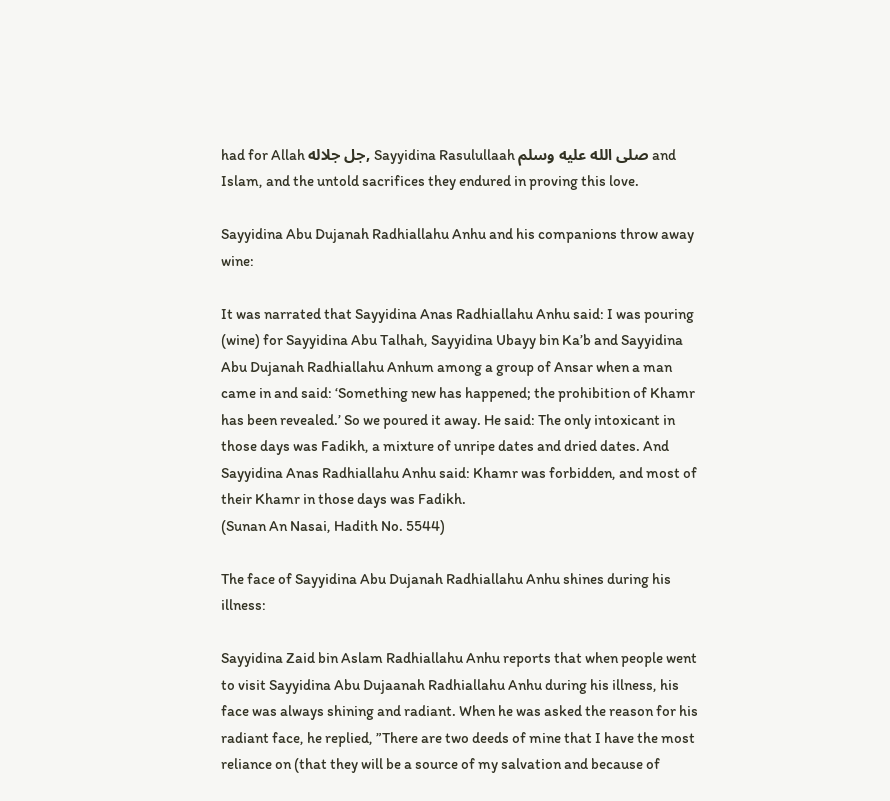had for Allah جل جلاله, Sayyidina Rasulullaah صلى الله عليه وسلم and Islam, and the untold sacrifices they endured in proving this love.

Sayyidina Abu Dujanah Radhiallahu Anhu and his companions throw away wine:

It was narrated that Sayyidina Anas Radhiallahu Anhu said: I was pouring (wine) for Sayyidina Abu Talhah, Sayyidina Ubayy bin Ka’b and Sayyidina Abu Dujanah Radhiallahu Anhum among a group of Ansar when a man came in and said: ‘Something new has happened; the prohibition of Khamr has been revealed.’ So we poured it away. He said: The only intoxicant in those days was Fadikh, a mixture of unripe dates and dried dates. And Sayyidina Anas Radhiallahu Anhu said: Khamr was forbidden, and most of their Khamr in those days was Fadikh.
(Sunan An Nasai, Hadith No. 5544)

The face of Sayyidina Abu Dujanah Radhiallahu Anhu shines during his illness:

Sayyidina Zaid bin Aslam Radhiallahu Anhu reports that when people went to visit Sayyidina Abu Dujaanah Radhiallahu Anhu during his illness, his face was always shining and radiant. When he was asked the reason for his radiant face, he replied, ”There are two deeds of mine that I have the most reliance on (that they will be a source of my salvation and because of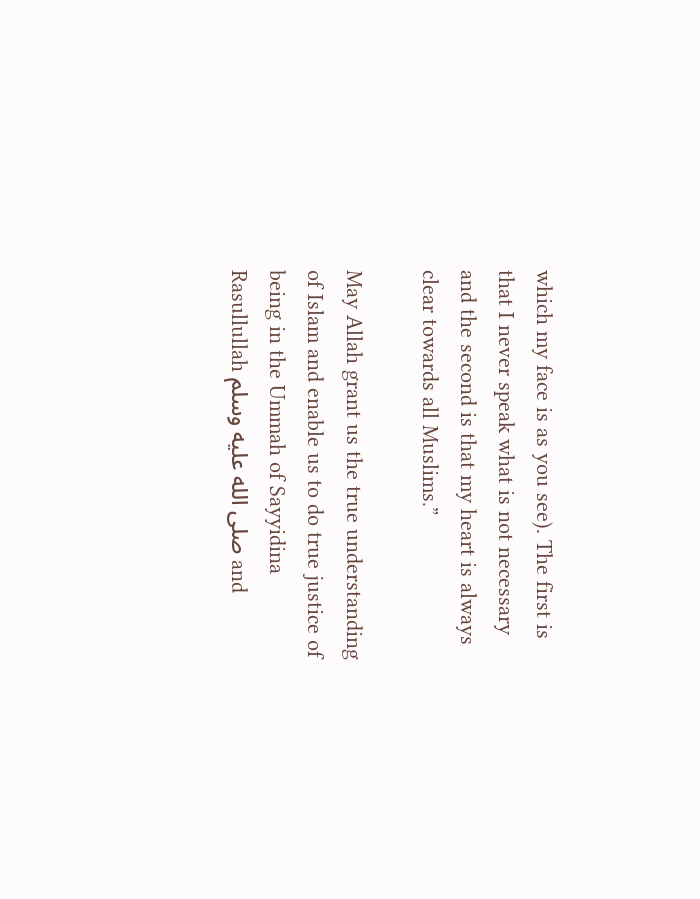which my face is as you see). The first is that I never speak what is not necessary and the second is that my heart is always clear towards all Muslims.”

May Allah grant us the true understanding of Islam and enable us to do true justice of being in the Ummah of Sayyidina Rasullullah صلى الله عليه وسلم and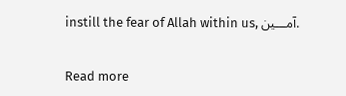instill the fear of Allah within us, آمـــين.

Read more